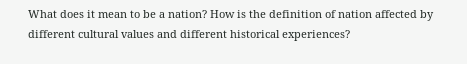What does it mean to be a nation? How is the definition of nation affected by different cultural values and different historical experiences?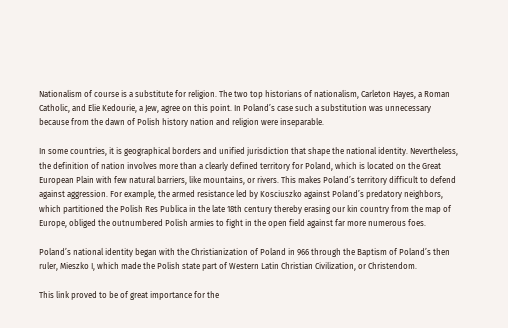Nationalism of course is a substitute for religion. The two top historians of nationalism, Carleton Hayes, a Roman Catholic, and Elie Kedourie, a Jew, agree on this point. In Poland’s case such a substitution was unnecessary because from the dawn of Polish history nation and religion were inseparable.

In some countries, it is geographical borders and unified jurisdiction that shape the national identity. Nevertheless, the definition of nation involves more than a clearly defined territory for Poland, which is located on the Great European Plain with few natural barriers, like mountains, or rivers. This makes Poland’s territory difficult to defend against aggression. For example, the armed resistance led by Kosciuszko against Poland’s predatory neighbors, which partitioned the Polish Res Publica in the late 18th century thereby erasing our kin country from the map of Europe, obliged the outnumbered Polish armies to fight in the open field against far more numerous foes.

Poland’s national identity began with the Christianization of Poland in 966 through the Baptism of Poland’s then ruler, Mieszko I, which made the Polish state part of Western Latin Christian Civilization, or Christendom.

This link proved to be of great importance for the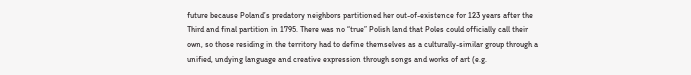future because Poland’s predatory neighbors partitioned her out-of-existence for 123 years after the Third and final partition in 1795. There was no “true” Polish land that Poles could officially call their own, so those residing in the territory had to define themselves as a culturally-similar group through a unified, undying language and creative expression through songs and works of art (e.g.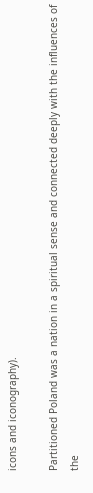icons and iconography).

Partitioned Poland was a nation in a spiritual sense and connected deeply with the influences of the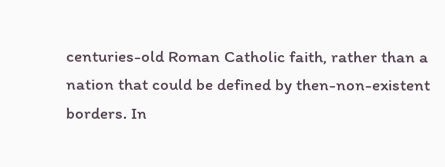centuries-old Roman Catholic faith, rather than a nation that could be defined by then-non-existent borders. In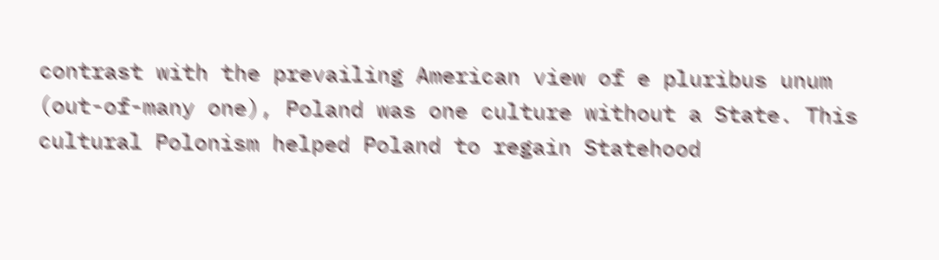contrast with the prevailing American view of e pluribus unum (out-of-many one), Poland was one culture without a State. This cultural Polonism helped Poland to regain Statehood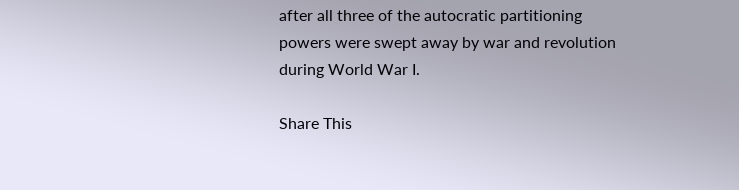after all three of the autocratic partitioning powers were swept away by war and revolution during World War I.

Share This